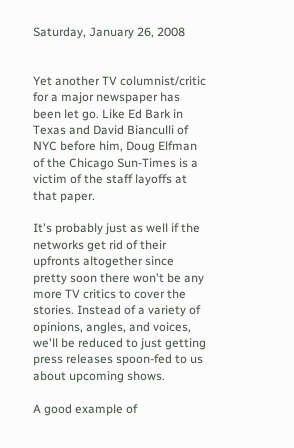Saturday, January 26, 2008


Yet another TV columnist/critic for a major newspaper has been let go. Like Ed Bark in Texas and David Bianculli of NYC before him, Doug Elfman of the Chicago Sun-Times is a victim of the staff layoffs at that paper.

It's probably just as well if the networks get rid of their upfronts altogether since pretty soon there won't be any more TV critics to cover the stories. Instead of a variety of opinions, angles, and voices, we'll be reduced to just getting press releases spoon-fed to us about upcoming shows.

A good example of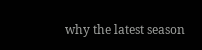why the latest season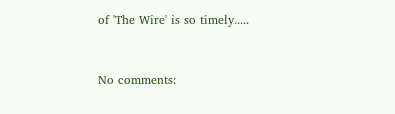of 'The Wire' is so timely.....


No comments: